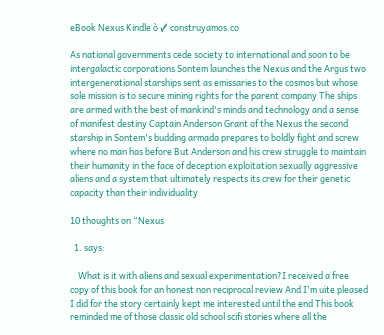eBook Nexus Kindle ò ✓ construyamos.co

As national governments cede society to international and soon to be intergalactic corporations Sontem launches the Nexus and the Argus two intergenerational starships sent as emissaries to the cosmos but whose sole mission is to secure mining rights for the parent company The ships are armed with the best of mankind's minds and technology and a sense of manifest destiny Captain Anderson Grant of the Nexus the second starship in Sontem's budding armada prepares to boldly fight and screw where no man has before But Anderson and his crew struggle to maintain their humanity in the face of deception exploitation sexually aggressive aliens and a system that ultimately respects its crew for their genetic capacity than their individuality

10 thoughts on “Nexus

  1. says:

    What is it with aliens and sexual experimentation?I received a free copy of this book for an honest non reciprocal review And I'm uite pleased I did for the story certainly kept me interested until the end This book reminded me of those classic old school scifi stories where all the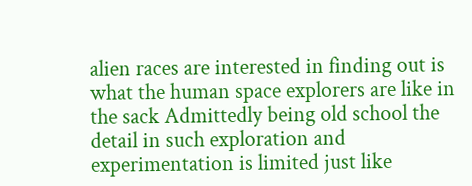alien races are interested in finding out is what the human space explorers are like in the sack Admittedly being old school the detail in such exploration and experimentation is limited just like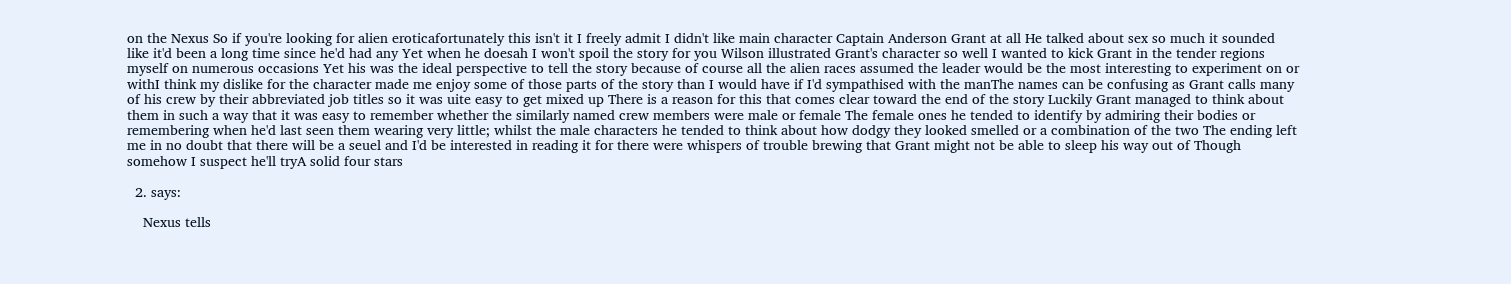on the Nexus So if you're looking for alien eroticafortunately this isn't it I freely admit I didn't like main character Captain Anderson Grant at all He talked about sex so much it sounded like it'd been a long time since he'd had any Yet when he doesah I won't spoil the story for you Wilson illustrated Grant's character so well I wanted to kick Grant in the tender regions myself on numerous occasions Yet his was the ideal perspective to tell the story because of course all the alien races assumed the leader would be the most interesting to experiment on or withI think my dislike for the character made me enjoy some of those parts of the story than I would have if I'd sympathised with the manThe names can be confusing as Grant calls many of his crew by their abbreviated job titles so it was uite easy to get mixed up There is a reason for this that comes clear toward the end of the story Luckily Grant managed to think about them in such a way that it was easy to remember whether the similarly named crew members were male or female The female ones he tended to identify by admiring their bodies or remembering when he'd last seen them wearing very little; whilst the male characters he tended to think about how dodgy they looked smelled or a combination of the two The ending left me in no doubt that there will be a seuel and I'd be interested in reading it for there were whispers of trouble brewing that Grant might not be able to sleep his way out of Though somehow I suspect he'll tryA solid four stars

  2. says:

    Nexus tells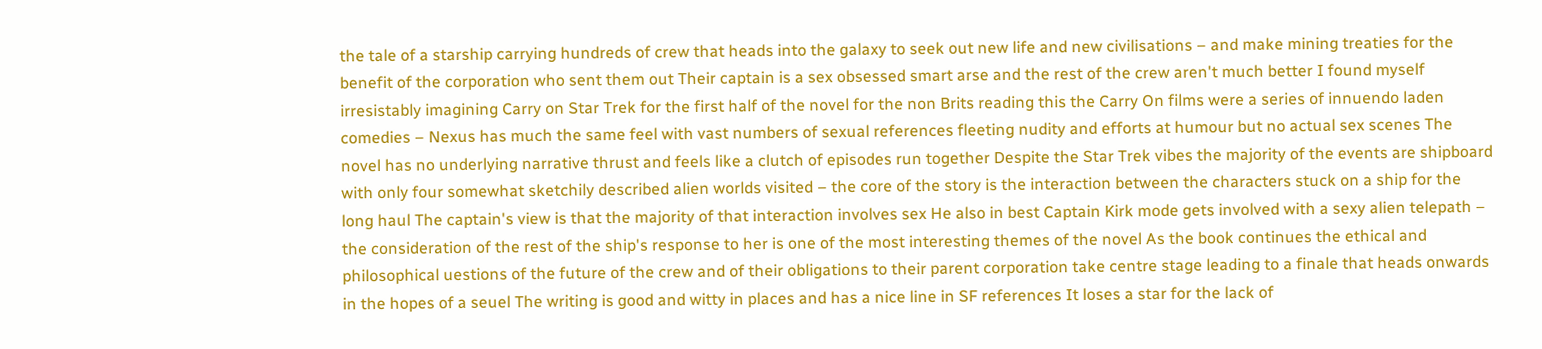the tale of a starship carrying hundreds of crew that heads into the galaxy to seek out new life and new civilisations – and make mining treaties for the benefit of the corporation who sent them out Their captain is a sex obsessed smart arse and the rest of the crew aren't much better I found myself irresistably imagining Carry on Star Trek for the first half of the novel for the non Brits reading this the Carry On films were a series of innuendo laden comedies – Nexus has much the same feel with vast numbers of sexual references fleeting nudity and efforts at humour but no actual sex scenes The novel has no underlying narrative thrust and feels like a clutch of episodes run together Despite the Star Trek vibes the majority of the events are shipboard with only four somewhat sketchily described alien worlds visited – the core of the story is the interaction between the characters stuck on a ship for the long haul The captain's view is that the majority of that interaction involves sex He also in best Captain Kirk mode gets involved with a sexy alien telepath – the consideration of the rest of the ship's response to her is one of the most interesting themes of the novel As the book continues the ethical and philosophical uestions of the future of the crew and of their obligations to their parent corporation take centre stage leading to a finale that heads onwards in the hopes of a seuel The writing is good and witty in places and has a nice line in SF references It loses a star for the lack of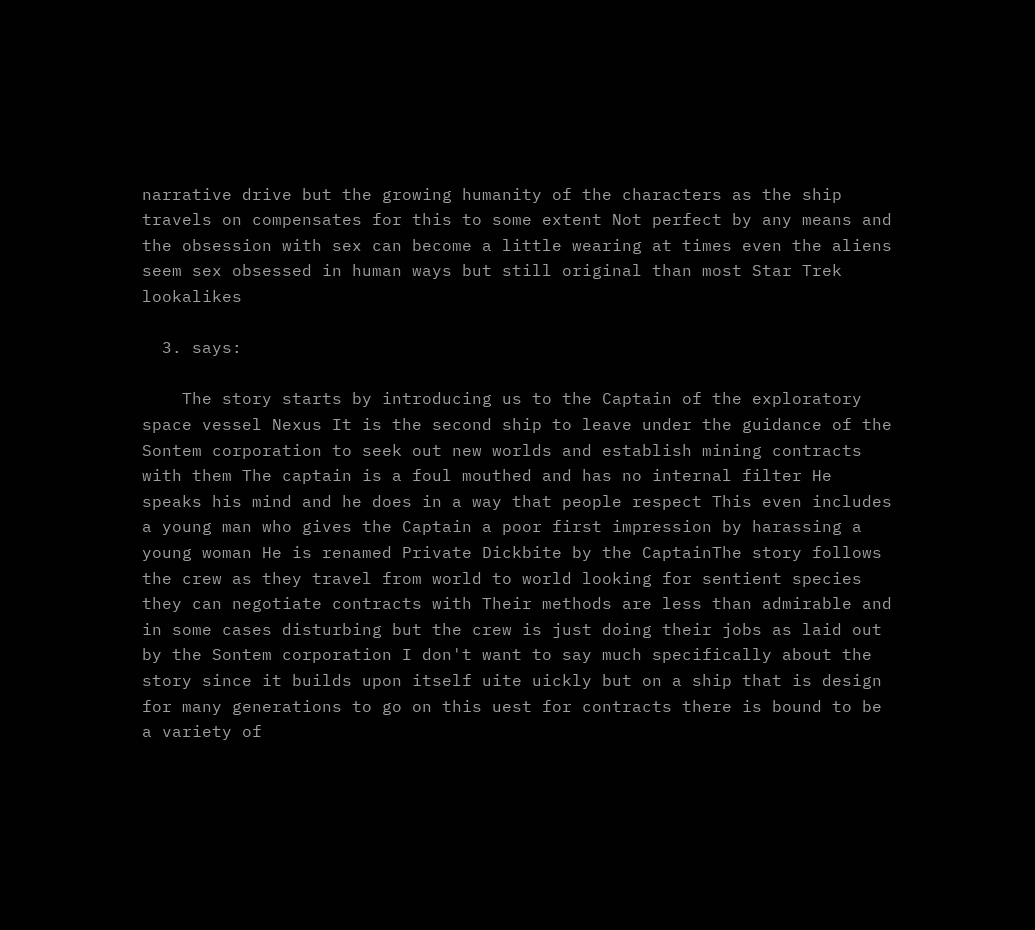narrative drive but the growing humanity of the characters as the ship travels on compensates for this to some extent Not perfect by any means and the obsession with sex can become a little wearing at times even the aliens seem sex obsessed in human ways but still original than most Star Trek lookalikes

  3. says:

    The story starts by introducing us to the Captain of the exploratory space vessel Nexus It is the second ship to leave under the guidance of the Sontem corporation to seek out new worlds and establish mining contracts with them The captain is a foul mouthed and has no internal filter He speaks his mind and he does in a way that people respect This even includes a young man who gives the Captain a poor first impression by harassing a young woman He is renamed Private Dickbite by the CaptainThe story follows the crew as they travel from world to world looking for sentient species they can negotiate contracts with Their methods are less than admirable and in some cases disturbing but the crew is just doing their jobs as laid out by the Sontem corporation I don't want to say much specifically about the story since it builds upon itself uite uickly but on a ship that is design for many generations to go on this uest for contracts there is bound to be a variety of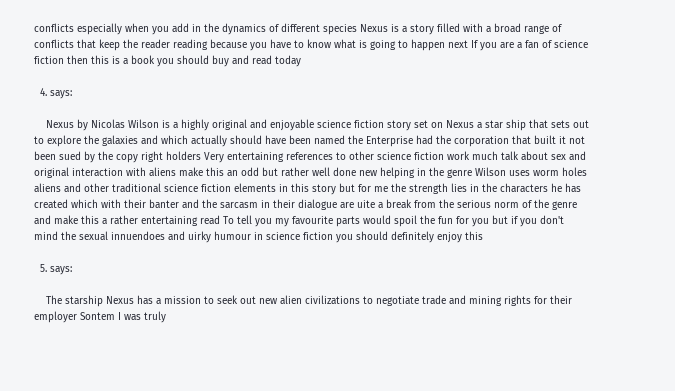conflicts especially when you add in the dynamics of different species Nexus is a story filled with a broad range of conflicts that keep the reader reading because you have to know what is going to happen next If you are a fan of science fiction then this is a book you should buy and read today

  4. says:

    Nexus by Nicolas Wilson is a highly original and enjoyable science fiction story set on Nexus a star ship that sets out to explore the galaxies and which actually should have been named the Enterprise had the corporation that built it not been sued by the copy right holders Very entertaining references to other science fiction work much talk about sex and original interaction with aliens make this an odd but rather well done new helping in the genre Wilson uses worm holes aliens and other traditional science fiction elements in this story but for me the strength lies in the characters he has created which with their banter and the sarcasm in their dialogue are uite a break from the serious norm of the genre and make this a rather entertaining read To tell you my favourite parts would spoil the fun for you but if you don't mind the sexual innuendoes and uirky humour in science fiction you should definitely enjoy this

  5. says:

    The starship Nexus has a mission to seek out new alien civilizations to negotiate trade and mining rights for their employer Sontem I was truly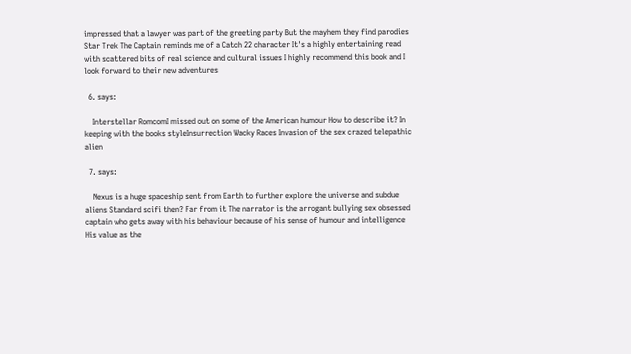impressed that a lawyer was part of the greeting party But the mayhem they find parodies Star Trek The Captain reminds me of a Catch 22 character It's a highly entertaining read with scattered bits of real science and cultural issues I highly recommend this book and I look forward to their new adventures

  6. says:

    Interstellar RomcomI missed out on some of the American humour How to describe it? In keeping with the books styleInsurrection Wacky Races Invasion of the sex crazed telepathic alien

  7. says:

    Nexus is a huge spaceship sent from Earth to further explore the universe and subdue aliens Standard scifi then? Far from it The narrator is the arrogant bullying sex obsessed captain who gets away with his behaviour because of his sense of humour and intelligence His value as the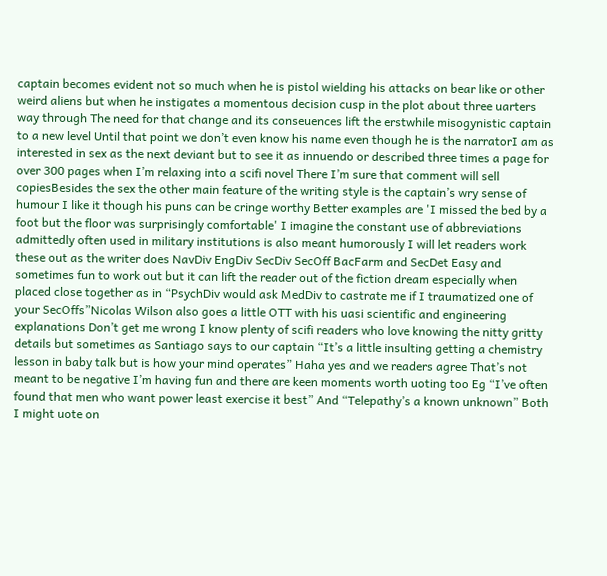captain becomes evident not so much when he is pistol wielding his attacks on bear like or other weird aliens but when he instigates a momentous decision cusp in the plot about three uarters way through The need for that change and its conseuences lift the erstwhile misogynistic captain to a new level Until that point we don’t even know his name even though he is the narratorI am as interested in sex as the next deviant but to see it as innuendo or described three times a page for over 300 pages when I’m relaxing into a scifi novel There I’m sure that comment will sell copiesBesides the sex the other main feature of the writing style is the captain’s wry sense of humour I like it though his puns can be cringe worthy Better examples are 'I missed the bed by a foot but the floor was surprisingly comfortable' I imagine the constant use of abbreviations admittedly often used in military institutions is also meant humorously I will let readers work these out as the writer does NavDiv EngDiv SecDiv SecOff BacFarm and SecDet Easy and sometimes fun to work out but it can lift the reader out of the fiction dream especially when placed close together as in “PsychDiv would ask MedDiv to castrate me if I traumatized one of your SecOffs”Nicolas Wilson also goes a little OTT with his uasi scientific and engineering explanations Don’t get me wrong I know plenty of scifi readers who love knowing the nitty gritty details but sometimes as Santiago says to our captain “It’s a little insulting getting a chemistry lesson in baby talk but is how your mind operates” Haha yes and we readers agree That’s not meant to be negative I’m having fun and there are keen moments worth uoting too Eg “I’ve often found that men who want power least exercise it best” And “Telepathy’s a known unknown” Both I might uote on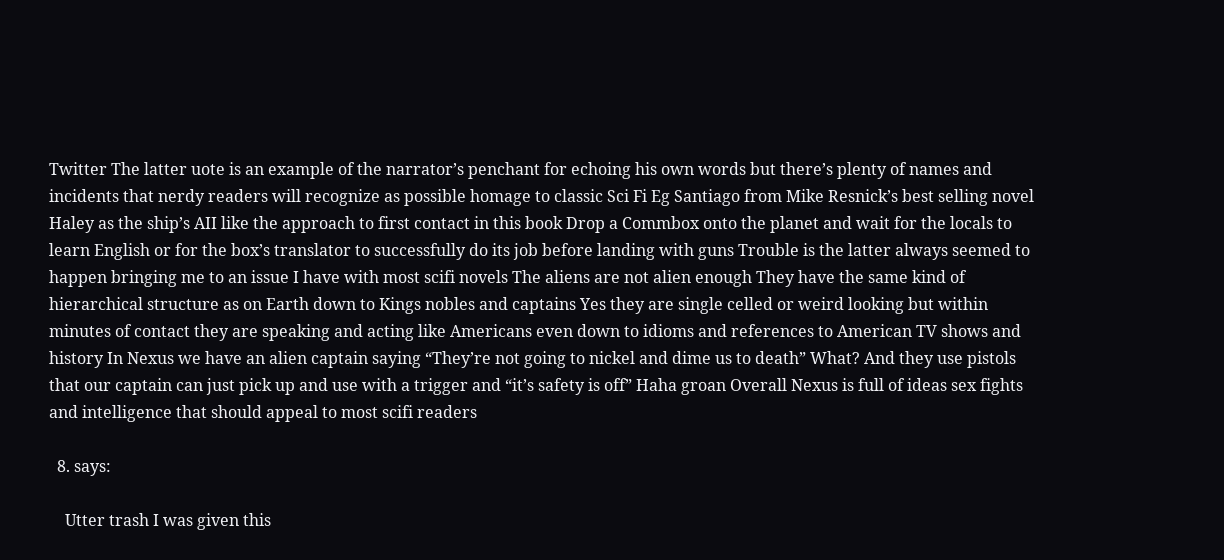Twitter The latter uote is an example of the narrator’s penchant for echoing his own words but there’s plenty of names and incidents that nerdy readers will recognize as possible homage to classic Sci Fi Eg Santiago from Mike Resnick’s best selling novel Haley as the ship’s AII like the approach to first contact in this book Drop a Commbox onto the planet and wait for the locals to learn English or for the box’s translator to successfully do its job before landing with guns Trouble is the latter always seemed to happen bringing me to an issue I have with most scifi novels The aliens are not alien enough They have the same kind of hierarchical structure as on Earth down to Kings nobles and captains Yes they are single celled or weird looking but within minutes of contact they are speaking and acting like Americans even down to idioms and references to American TV shows and history In Nexus we have an alien captain saying “They’re not going to nickel and dime us to death” What? And they use pistols that our captain can just pick up and use with a trigger and “it’s safety is off” Haha groan Overall Nexus is full of ideas sex fights and intelligence that should appeal to most scifi readers

  8. says:

    Utter trash I was given this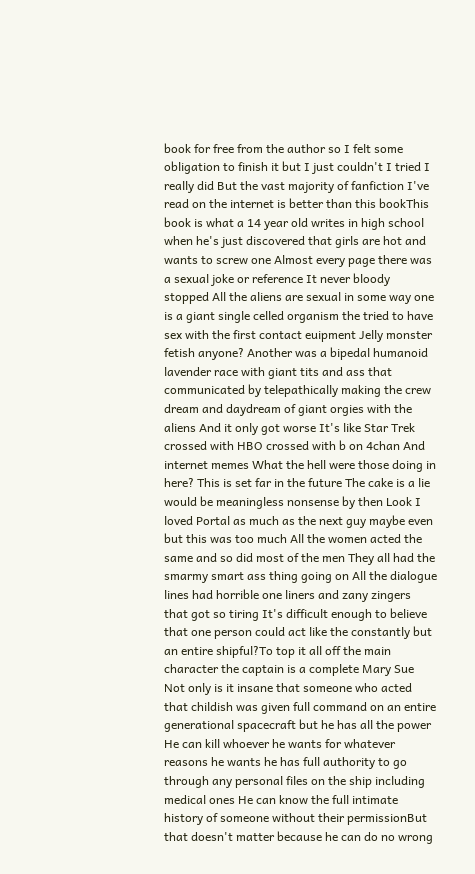book for free from the author so I felt some obligation to finish it but I just couldn't I tried I really did But the vast majority of fanfiction I've read on the internet is better than this bookThis book is what a 14 year old writes in high school when he's just discovered that girls are hot and wants to screw one Almost every page there was a sexual joke or reference It never bloody stopped All the aliens are sexual in some way one is a giant single celled organism the tried to have sex with the first contact euipment Jelly monster fetish anyone? Another was a bipedal humanoid lavender race with giant tits and ass that communicated by telepathically making the crew dream and daydream of giant orgies with the aliens And it only got worse It's like Star Trek crossed with HBO crossed with b on 4chan And internet memes What the hell were those doing in here? This is set far in the future The cake is a lie would be meaningless nonsense by then Look I loved Portal as much as the next guy maybe even but this was too much All the women acted the same and so did most of the men They all had the smarmy smart ass thing going on All the dialogue lines had horrible one liners and zany zingers that got so tiring It's difficult enough to believe that one person could act like the constantly but an entire shipful?To top it all off the main character the captain is a complete Mary Sue Not only is it insane that someone who acted that childish was given full command on an entire generational spacecraft but he has all the power He can kill whoever he wants for whatever reasons he wants he has full authority to go through any personal files on the ship including medical ones He can know the full intimate history of someone without their permissionBut that doesn't matter because he can do no wrong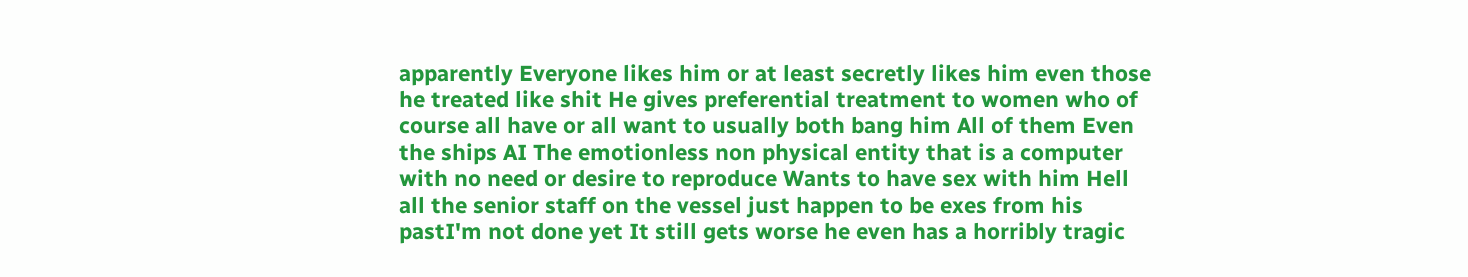apparently Everyone likes him or at least secretly likes him even those he treated like shit He gives preferential treatment to women who of course all have or all want to usually both bang him All of them Even the ships AI The emotionless non physical entity that is a computer with no need or desire to reproduce Wants to have sex with him Hell all the senior staff on the vessel just happen to be exes from his pastI'm not done yet It still gets worse he even has a horribly tragic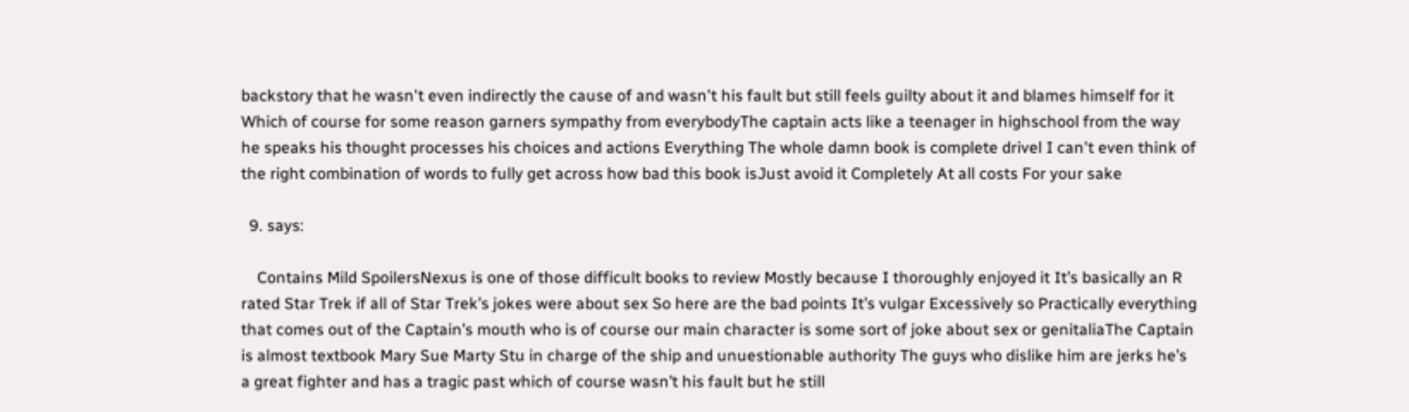backstory that he wasn't even indirectly the cause of and wasn't his fault but still feels guilty about it and blames himself for it Which of course for some reason garners sympathy from everybodyThe captain acts like a teenager in highschool from the way he speaks his thought processes his choices and actions Everything The whole damn book is complete drivel I can't even think of the right combination of words to fully get across how bad this book isJust avoid it Completely At all costs For your sake

  9. says:

    Contains Mild SpoilersNexus is one of those difficult books to review Mostly because I thoroughly enjoyed it It’s basically an R rated Star Trek if all of Star Trek’s jokes were about sex So here are the bad points It’s vulgar Excessively so Practically everything that comes out of the Captain’s mouth who is of course our main character is some sort of joke about sex or genitaliaThe Captain is almost textbook Mary Sue Marty Stu in charge of the ship and unuestionable authority The guys who dislike him are jerks he’s a great fighter and has a tragic past which of course wasn’t his fault but he still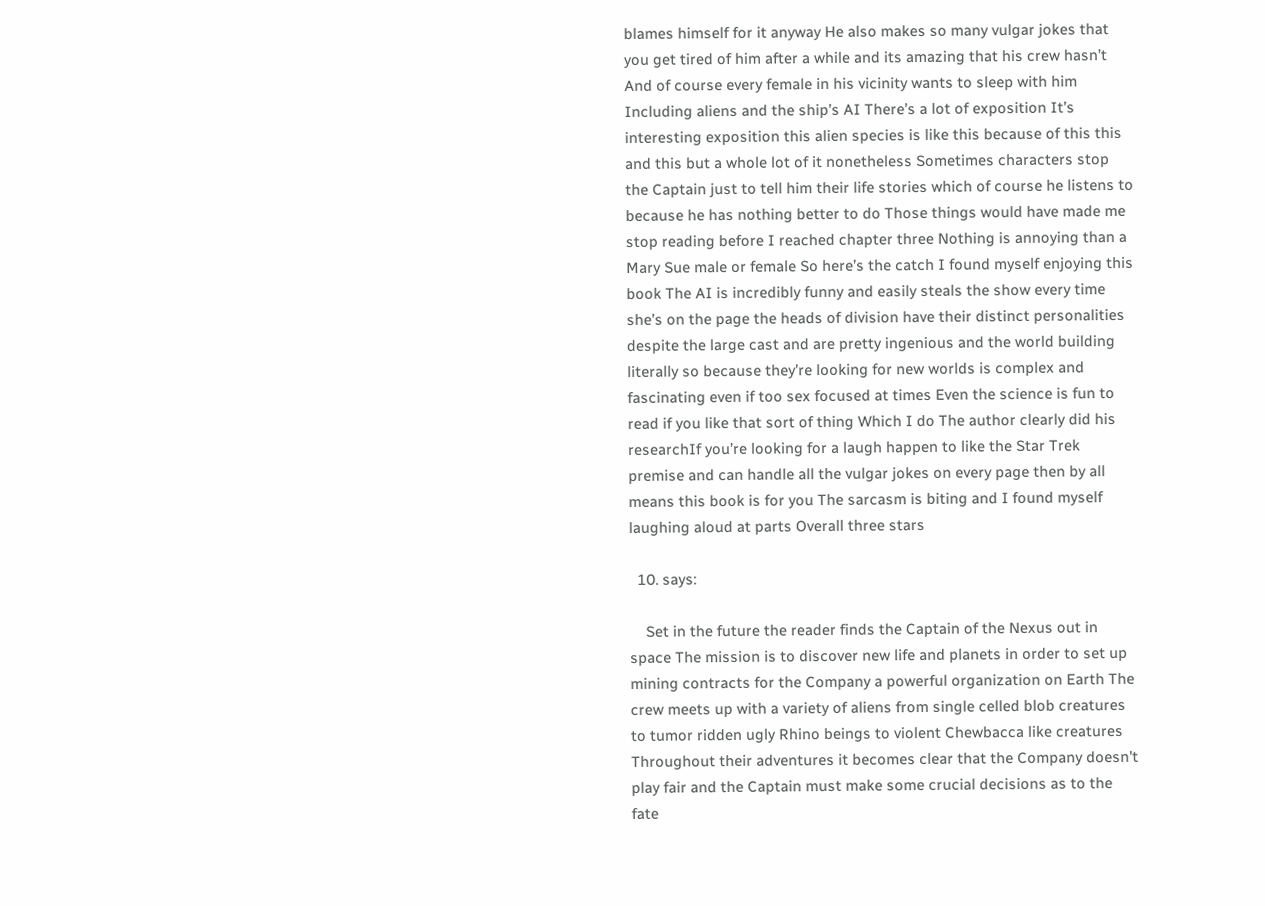blames himself for it anyway He also makes so many vulgar jokes that you get tired of him after a while and its amazing that his crew hasn’t And of course every female in his vicinity wants to sleep with him Including aliens and the ship’s AI There’s a lot of exposition It’s interesting exposition this alien species is like this because of this this and this but a whole lot of it nonetheless Sometimes characters stop the Captain just to tell him their life stories which of course he listens to because he has nothing better to do Those things would have made me stop reading before I reached chapter three Nothing is annoying than a Mary Sue male or female So here’s the catch I found myself enjoying this book The AI is incredibly funny and easily steals the show every time she’s on the page the heads of division have their distinct personalities despite the large cast and are pretty ingenious and the world building literally so because they’re looking for new worlds is complex and fascinating even if too sex focused at times Even the science is fun to read if you like that sort of thing Which I do The author clearly did his researchIf you’re looking for a laugh happen to like the Star Trek premise and can handle all the vulgar jokes on every page then by all means this book is for you The sarcasm is biting and I found myself laughing aloud at parts Overall three stars

  10. says:

    Set in the future the reader finds the Captain of the Nexus out in space The mission is to discover new life and planets in order to set up mining contracts for the Company a powerful organization on Earth The crew meets up with a variety of aliens from single celled blob creatures to tumor ridden ugly Rhino beings to violent Chewbacca like creatures Throughout their adventures it becomes clear that the Company doesn't play fair and the Captain must make some crucial decisions as to the fate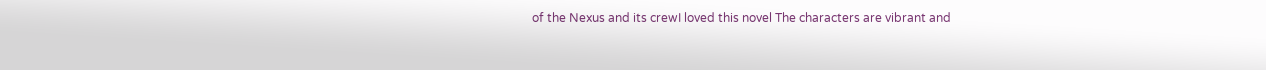of the Nexus and its crewI loved this novel The characters are vibrant and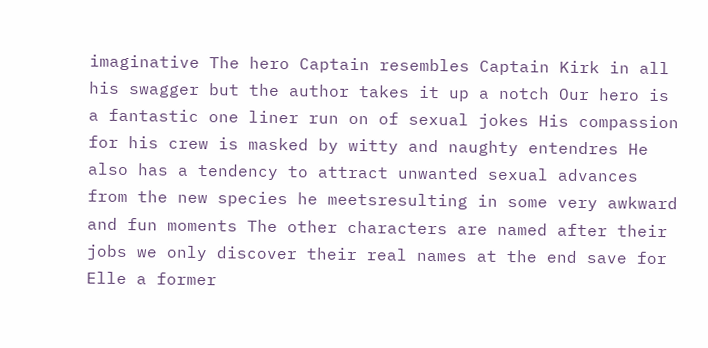imaginative The hero Captain resembles Captain Kirk in all his swagger but the author takes it up a notch Our hero is a fantastic one liner run on of sexual jokes His compassion for his crew is masked by witty and naughty entendres He also has a tendency to attract unwanted sexual advances from the new species he meetsresulting in some very awkward and fun moments The other characters are named after their jobs we only discover their real names at the end save for Elle a former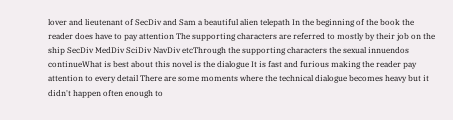lover and lieutenant of SecDiv and Sam a beautiful alien telepath In the beginning of the book the reader does have to pay attention The supporting characters are referred to mostly by their job on the ship SecDiv MedDiv SciDiv NavDiv etcThrough the supporting characters the sexual innuendos continueWhat is best about this novel is the dialogue It is fast and furious making the reader pay attention to every detail There are some moments where the technical dialogue becomes heavy but it didn't happen often enough to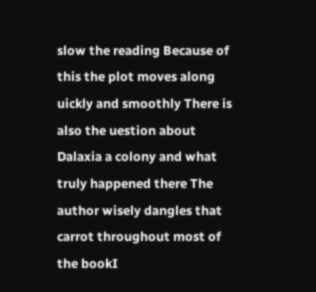slow the reading Because of this the plot moves along uickly and smoothly There is also the uestion about Dalaxia a colony and what truly happened there The author wisely dangles that carrot throughout most of the bookI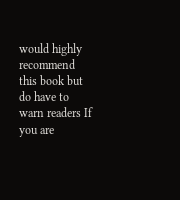would highly recommend this book but do have to warn readers If you are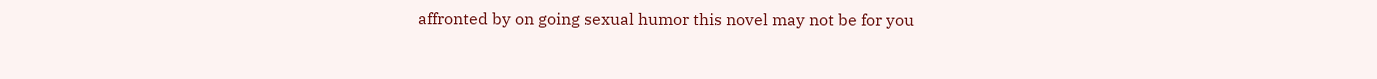affronted by on going sexual humor this novel may not be for you